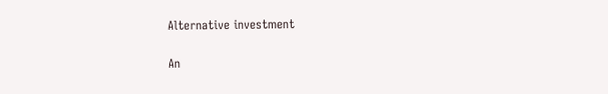Alternative investment

An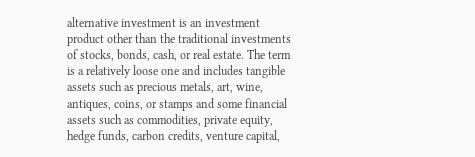alternative investment is an investment product other than the traditional investments of stocks, bonds, cash, or real estate. The term is a relatively loose one and includes tangible assets such as precious metals, art, wine, antiques, coins, or stamps and some financial assets such as commodities, private equity, hedge funds, carbon credits, venture capital,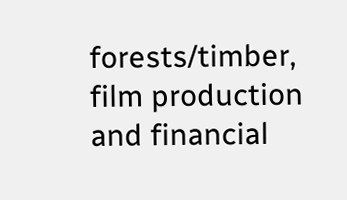forests/timber, film production and financial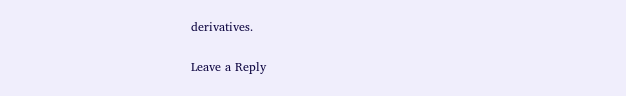derivatives.

Leave a Reply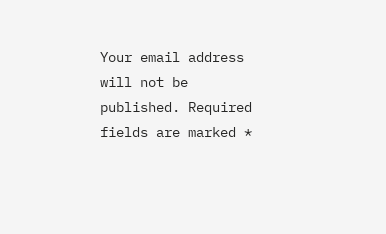Your email address will not be published. Required fields are marked *